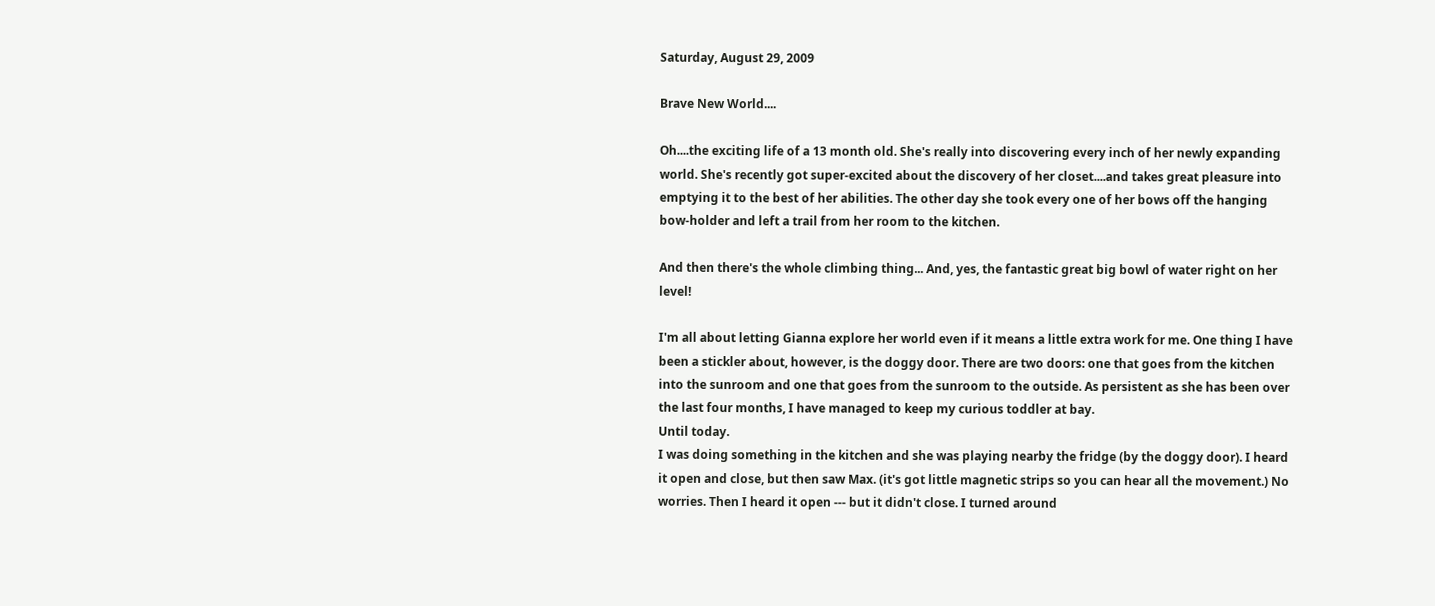Saturday, August 29, 2009

Brave New World....

Oh....the exciting life of a 13 month old. She's really into discovering every inch of her newly expanding world. She's recently got super-excited about the discovery of her closet....and takes great pleasure into emptying it to the best of her abilities. The other day she took every one of her bows off the hanging bow-holder and left a trail from her room to the kitchen.

And then there's the whole climbing thing... And, yes, the fantastic great big bowl of water right on her level!

I'm all about letting Gianna explore her world even if it means a little extra work for me. One thing I have been a stickler about, however, is the doggy door. There are two doors: one that goes from the kitchen into the sunroom and one that goes from the sunroom to the outside. As persistent as she has been over the last four months, I have managed to keep my curious toddler at bay.
Until today.
I was doing something in the kitchen and she was playing nearby the fridge (by the doggy door). I heard it open and close, but then saw Max. (it's got little magnetic strips so you can hear all the movement.) No worries. Then I heard it open --- but it didn't close. I turned around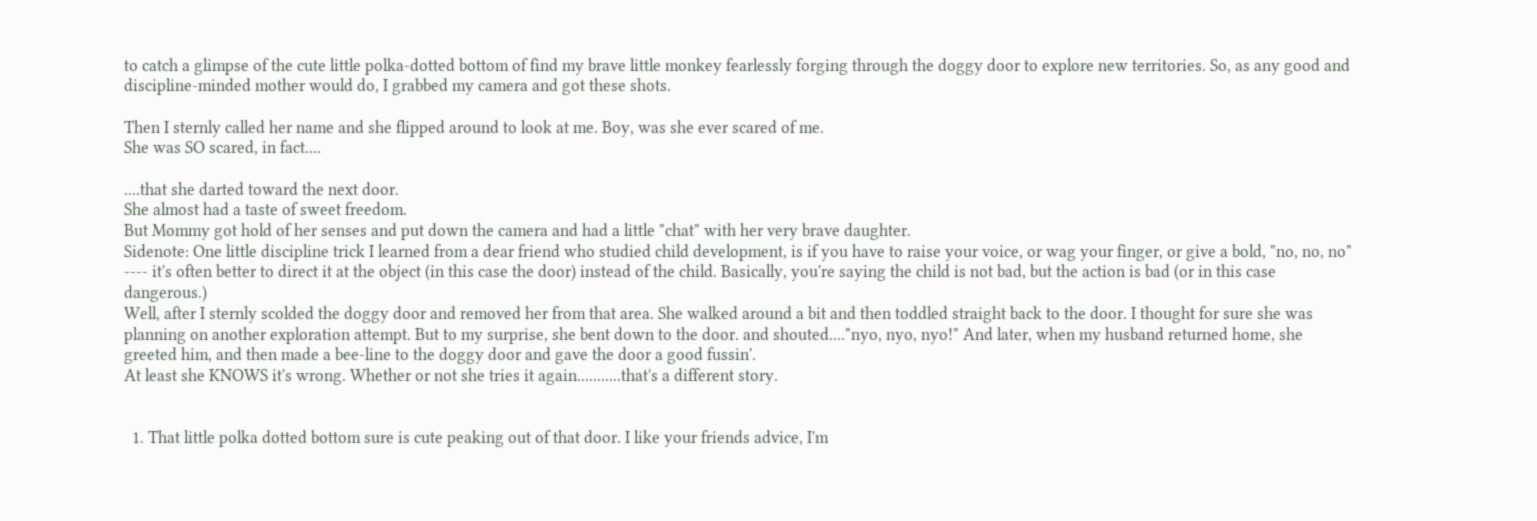to catch a glimpse of the cute little polka-dotted bottom of find my brave little monkey fearlessly forging through the doggy door to explore new territories. So, as any good and discipline-minded mother would do, I grabbed my camera and got these shots.

Then I sternly called her name and she flipped around to look at me. Boy, was she ever scared of me.
She was SO scared, in fact....

....that she darted toward the next door.
She almost had a taste of sweet freedom.
But Mommy got hold of her senses and put down the camera and had a little "chat" with her very brave daughter.
Sidenote: One little discipline trick I learned from a dear friend who studied child development, is if you have to raise your voice, or wag your finger, or give a bold, "no, no, no" ---- it's often better to direct it at the object (in this case the door) instead of the child. Basically, you're saying the child is not bad, but the action is bad (or in this case dangerous.)
Well, after I sternly scolded the doggy door and removed her from that area. She walked around a bit and then toddled straight back to the door. I thought for sure she was planning on another exploration attempt. But to my surprise, she bent down to the door. and shouted...."nyo, nyo, nyo!" And later, when my husband returned home, she greeted him, and then made a bee-line to the doggy door and gave the door a good fussin'.
At least she KNOWS it's wrong. Whether or not she tries it again...........that's a different story.


  1. That little polka dotted bottom sure is cute peaking out of that door. I like your friends advice, I'm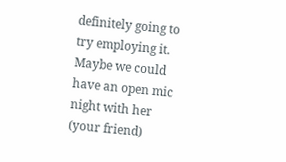definitely going to try employing it. Maybe we could have an open mic night with her (your friend)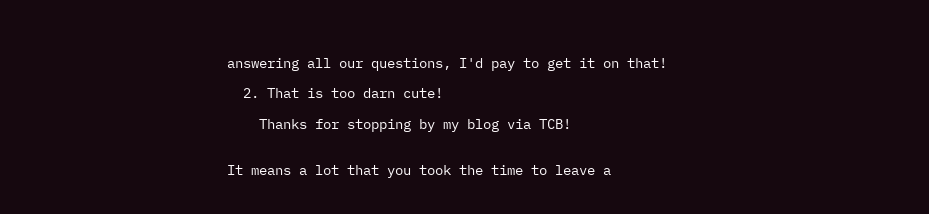answering all our questions, I'd pay to get it on that!

  2. That is too darn cute!

    Thanks for stopping by my blog via TCB!


It means a lot that you took the time to leave a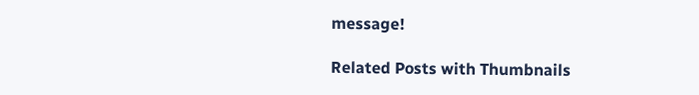message!

Related Posts with Thumbnails